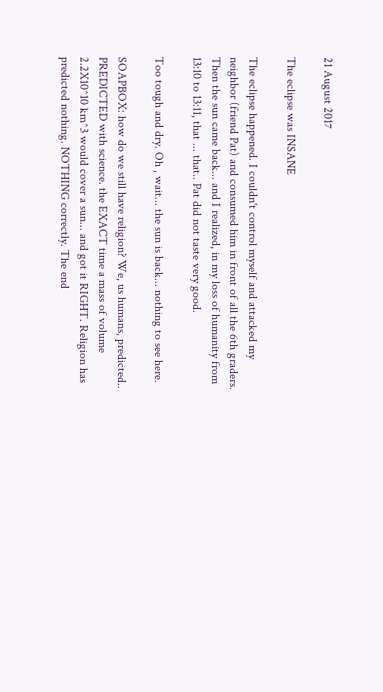21 August 2017

The eclipse was INSANE

The eclipse happened. I couldn't control myself and attacked my neighbor (friend Pat) and consumed him in front of all the 6th graders. Then the sun came back... and I realized, in my loss of humanity from 13:10 to 13:11, that ... that.. Pat did not taste very good.

Too tough and dry. Oh , wait... the sun is back... nothing to see here.

SOAPBOX: how do we still have religion? We, us humans, predicted.. PREDICTED with science. the EXACT time a mass of volume 2.2X10^10 km^3 would cover a sun... and got it RIGHT. Religion has predicted nothing. NOTHING correctly. The end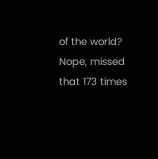of the world? Nope, missed that 173 times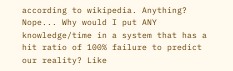according to wikipedia. Anything? Nope... Why would I put ANY knowledge/time in a system that has a hit ratio of 100% failure to predict our reality? Like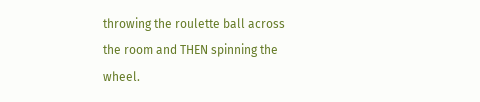throwing the roulette ball across the room and THEN spinning the wheel.